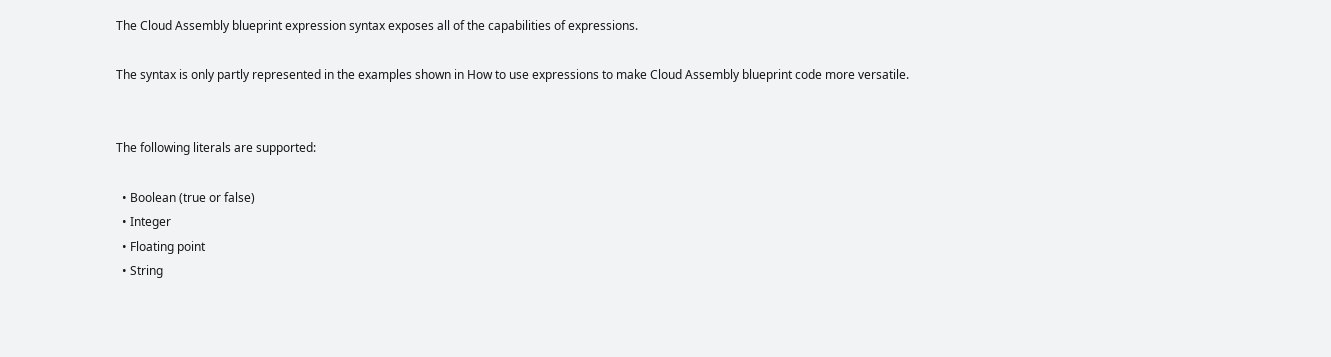The Cloud Assembly blueprint expression syntax exposes all of the capabilities of expressions.

The syntax is only partly represented in the examples shown in How to use expressions to make Cloud Assembly blueprint code more versatile.


The following literals are supported:

  • Boolean (true or false)
  • Integer
  • Floating point
  • String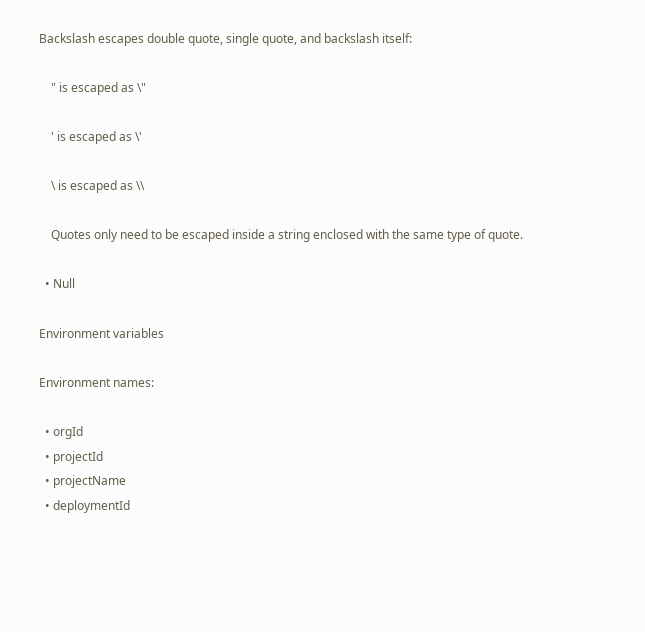Backslash escapes double quote, single quote, and backslash itself:

    " is escaped as \"

    ' is escaped as \'

    \ is escaped as \\

    Quotes only need to be escaped inside a string enclosed with the same type of quote.

  • Null

Environment variables

Environment names:

  • orgId
  • projectId
  • projectName
  • deploymentId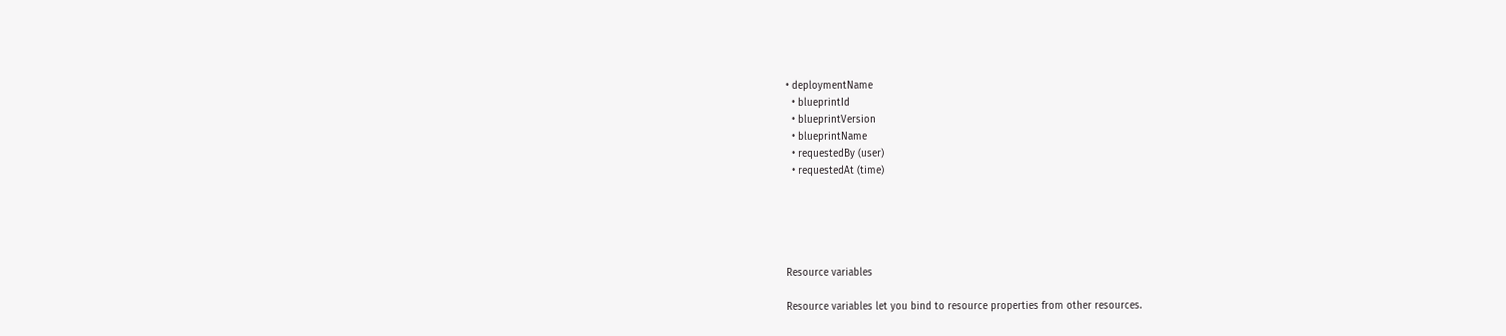• deploymentName
  • blueprintId
  • blueprintVersion
  • blueprintName
  • requestedBy (user)
  • requestedAt (time)





Resource variables

Resource variables let you bind to resource properties from other resources.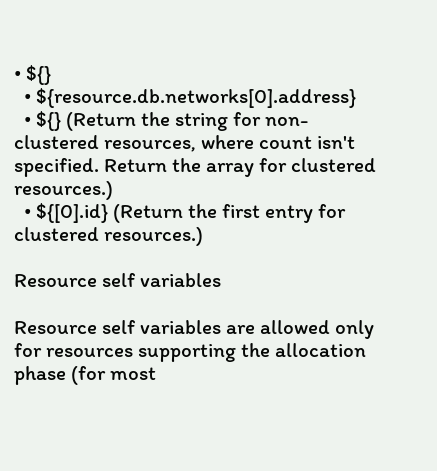• ${}
  • ${resource.db.networks[0].address}
  • ${} (Return the string for non-clustered resources, where count isn't specified. Return the array for clustered resources.)
  • ${[0].id} (Return the first entry for clustered resources.)

Resource self variables

Resource self variables are allowed only for resources supporting the allocation phase (for most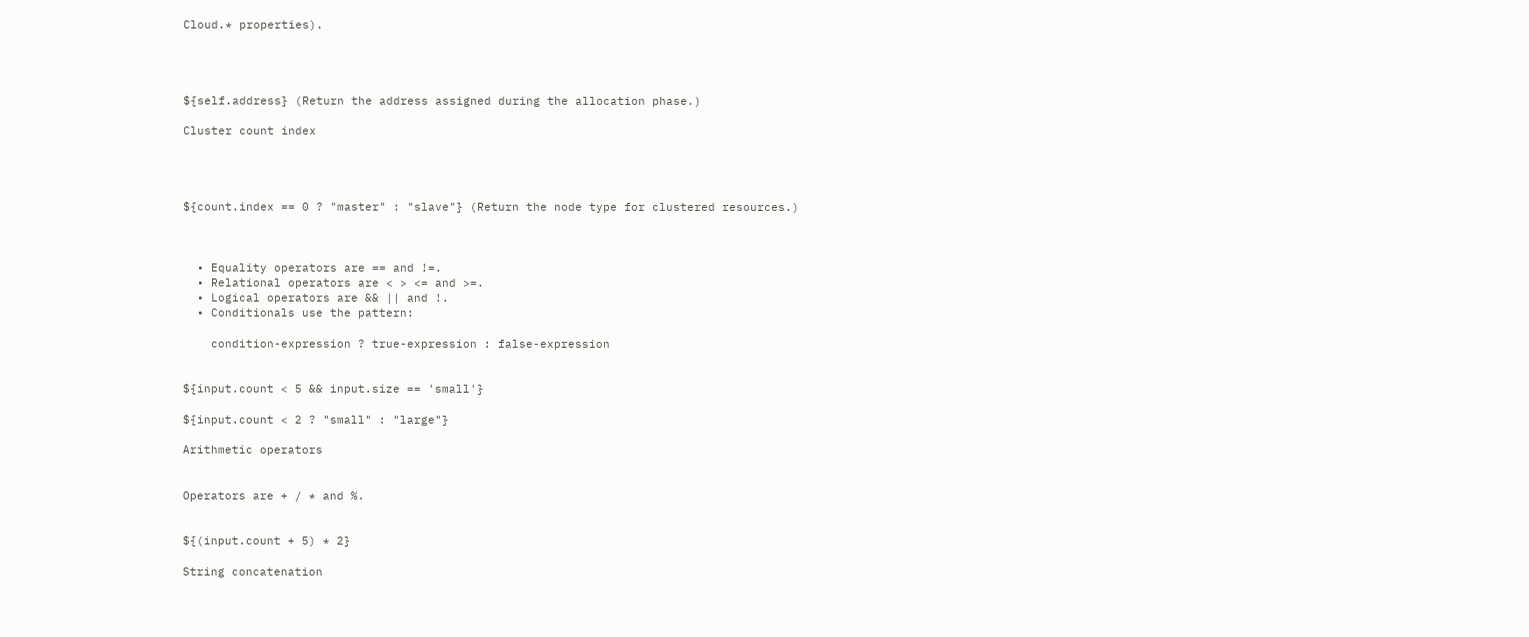Cloud.* properties).




${self.address} (Return the address assigned during the allocation phase.)

Cluster count index




${count.index == 0 ? "master" : "slave"} (Return the node type for clustered resources.)



  • Equality operators are == and !=.
  • Relational operators are < > <= and >=.
  • Logical operators are && || and !.
  • Conditionals use the pattern:

    condition-expression ? true-expression : false-expression


${input.count < 5 && input.size == 'small'}

${input.count < 2 ? "small" : "large"}

Arithmetic operators


Operators are + / * and %.


${(input.count + 5) * 2}

String concatenation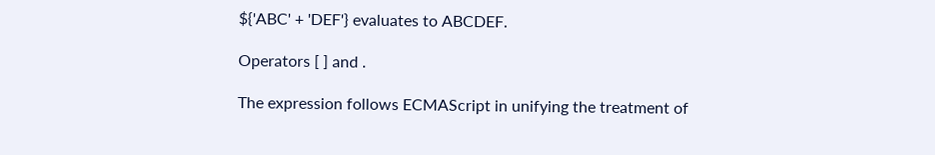${'ABC' + 'DEF'} evaluates to ABCDEF.

Operators [ ] and .

The expression follows ECMAScript in unifying the treatment of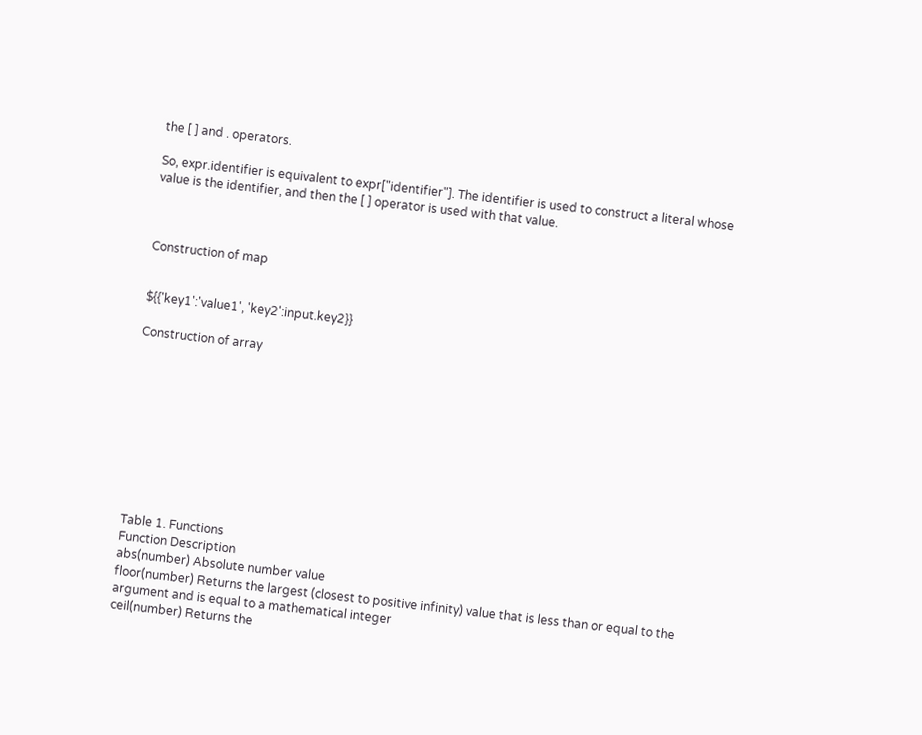the [ ] and . operators.

So, expr.identifier is equivalent to expr["identifier"]. The identifier is used to construct a literal whose value is the identifier, and then the [ ] operator is used with that value.



Construction of map


${{'key1':'value1', 'key2':input.key2}}

Construction of array










Table 1. Functions
Function Description
abs(number) Absolute number value
floor(number) Returns the largest (closest to positive infinity) value that is less than or equal to the argument and is equal to a mathematical integer
ceil(number) Returns the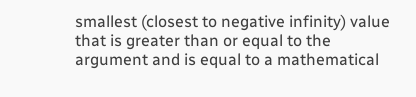smallest (closest to negative infinity) value that is greater than or equal to the argument and is equal to a mathematical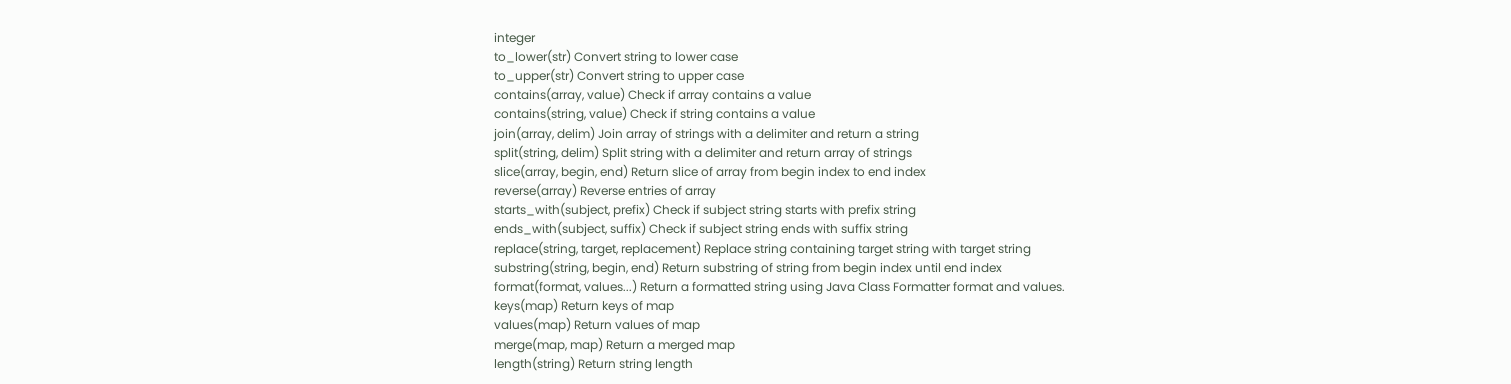integer
to_lower(str) Convert string to lower case
to_upper(str) Convert string to upper case
contains(array, value) Check if array contains a value
contains(string, value) Check if string contains a value
join(array, delim) Join array of strings with a delimiter and return a string
split(string, delim) Split string with a delimiter and return array of strings
slice(array, begin, end) Return slice of array from begin index to end index
reverse(array) Reverse entries of array
starts_with(subject, prefix) Check if subject string starts with prefix string
ends_with(subject, suffix) Check if subject string ends with suffix string
replace(string, target, replacement) Replace string containing target string with target string
substring(string, begin, end) Return substring of string from begin index until end index
format(format, values...) Return a formatted string using Java Class Formatter format and values.
keys(map) Return keys of map
values(map) Return values of map
merge(map, map) Return a merged map
length(string) Return string length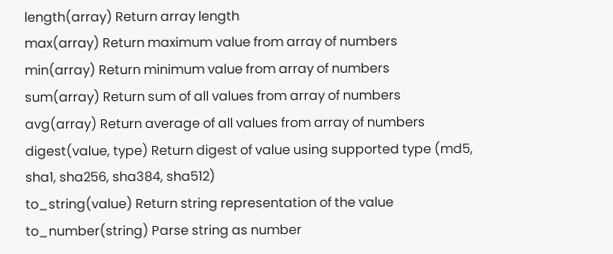length(array) Return array length
max(array) Return maximum value from array of numbers
min(array) Return minimum value from array of numbers
sum(array) Return sum of all values from array of numbers
avg(array) Return average of all values from array of numbers
digest(value, type) Return digest of value using supported type (md5, sha1, sha256, sha384, sha512)
to_string(value) Return string representation of the value
to_number(string) Parse string as number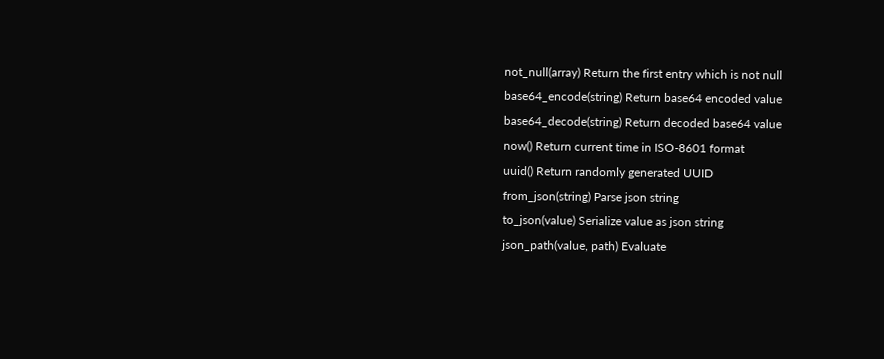not_null(array) Return the first entry which is not null
base64_encode(string) Return base64 encoded value
base64_decode(string) Return decoded base64 value
now() Return current time in ISO-8601 format
uuid() Return randomly generated UUID
from_json(string) Parse json string
to_json(value) Serialize value as json string
json_path(value, path) Evaluate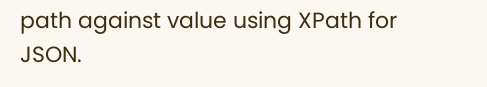path against value using XPath for JSON.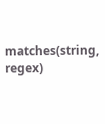matches(string, regex)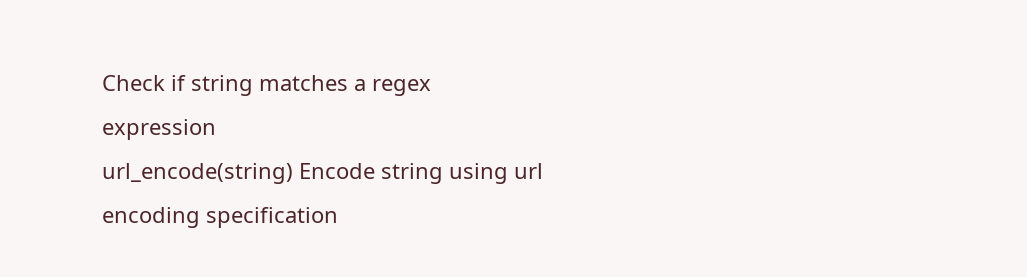Check if string matches a regex expression
url_encode(string) Encode string using url encoding specification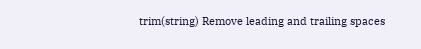trim(string) Remove leading and trailing spaces